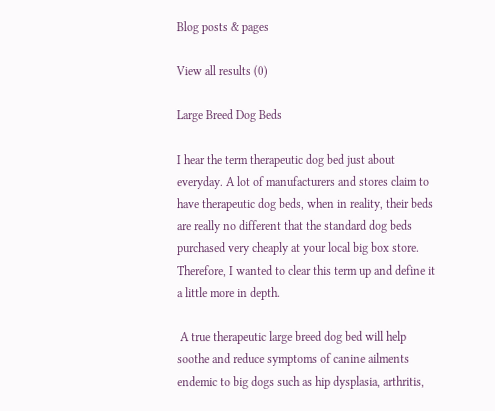Blog posts & pages

View all results (0)

Large Breed Dog Beds

I hear the term therapeutic dog bed just about everyday. A lot of manufacturers and stores claim to have therapeutic dog beds, when in reality, their beds are really no different that the standard dog beds purchased very cheaply at your local big box store. Therefore, I wanted to clear this term up and define it a little more in depth.

 A true therapeutic large breed dog bed will help soothe and reduce symptoms of canine ailments endemic to big dogs such as hip dysplasia, arthritis,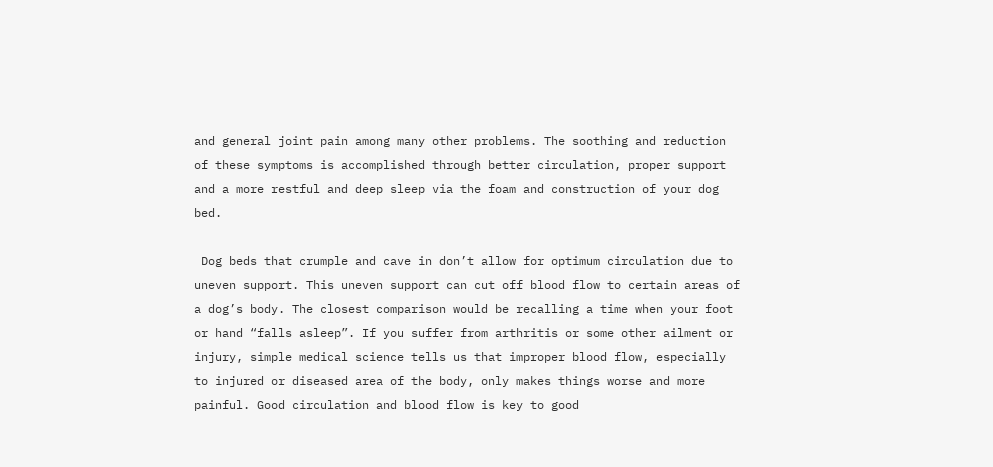and general joint pain among many other problems. The soothing and reduction of these symptoms is accomplished through better circulation, proper support and a more restful and deep sleep via the foam and construction of your dog bed.

 Dog beds that crumple and cave in don’t allow for optimum circulation due to uneven support. This uneven support can cut off blood flow to certain areas of a dog’s body. The closest comparison would be recalling a time when your foot or hand “falls asleep”. If you suffer from arthritis or some other ailment or injury, simple medical science tells us that improper blood flow, especially to injured or diseased area of the body, only makes things worse and more painful. Good circulation and blood flow is key to good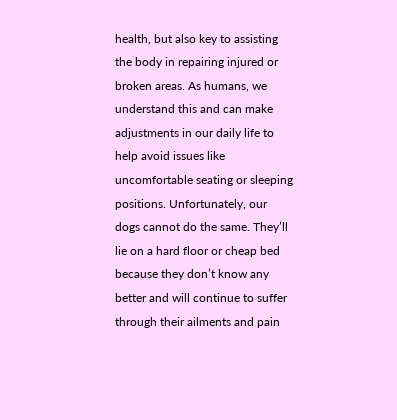health, but also key to assisting the body in repairing injured or broken areas. As humans, we understand this and can make adjustments in our daily life to help avoid issues like uncomfortable seating or sleeping positions. Unfortunately, our dogs cannot do the same. They’ll lie on a hard floor or cheap bed because they don’t know any better and will continue to suffer through their ailments and pain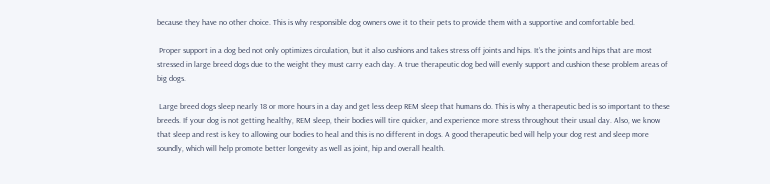because they have no other choice. This is why responsible dog owners owe it to their pets to provide them with a supportive and comfortable bed.

 Proper support in a dog bed not only optimizes circulation, but it also cushions and takes stress off joints and hips. It’s the joints and hips that are most stressed in large breed dogs due to the weight they must carry each day. A true therapeutic dog bed will evenly support and cushion these problem areas of big dogs.

 Large breed dogs sleep nearly 18 or more hours in a day and get less deep REM sleep that humans do. This is why a therapeutic bed is so important to these breeds. If your dog is not getting healthy, REM sleep, their bodies will tire quicker, and experience more stress throughout their usual day. Also, we know that sleep and rest is key to allowing our bodies to heal and this is no different in dogs. A good therapeutic bed will help your dog rest and sleep more soundly, which will help promote better longevity as well as joint, hip and overall health.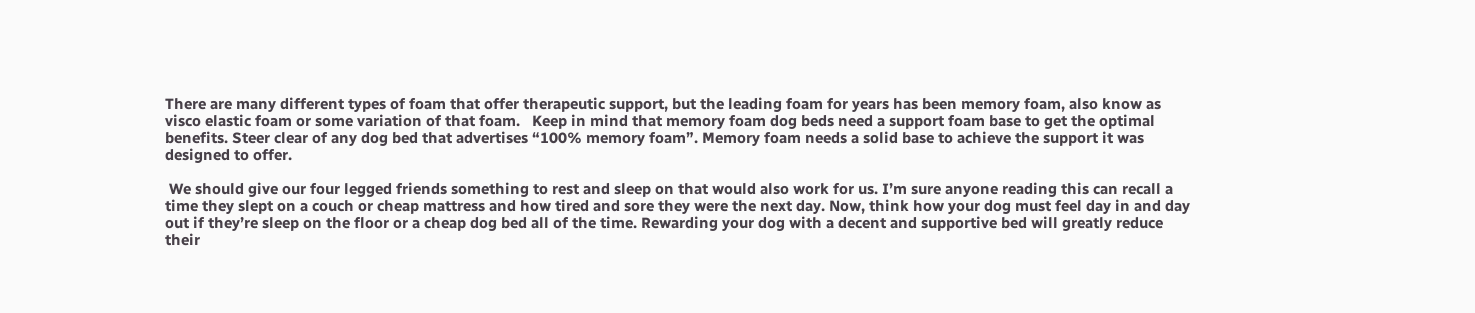There are many different types of foam that offer therapeutic support, but the leading foam for years has been memory foam, also know as visco elastic foam or some variation of that foam.   Keep in mind that memory foam dog beds need a support foam base to get the optimal benefits. Steer clear of any dog bed that advertises “100% memory foam”. Memory foam needs a solid base to achieve the support it was designed to offer.

 We should give our four legged friends something to rest and sleep on that would also work for us. I’m sure anyone reading this can recall a time they slept on a couch or cheap mattress and how tired and sore they were the next day. Now, think how your dog must feel day in and day out if they’re sleep on the floor or a cheap dog bed all of the time. Rewarding your dog with a decent and supportive bed will greatly reduce their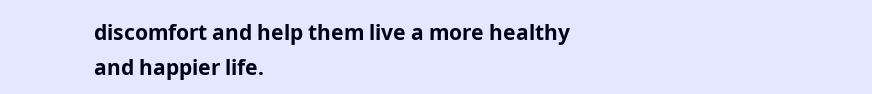discomfort and help them live a more healthy and happier life.